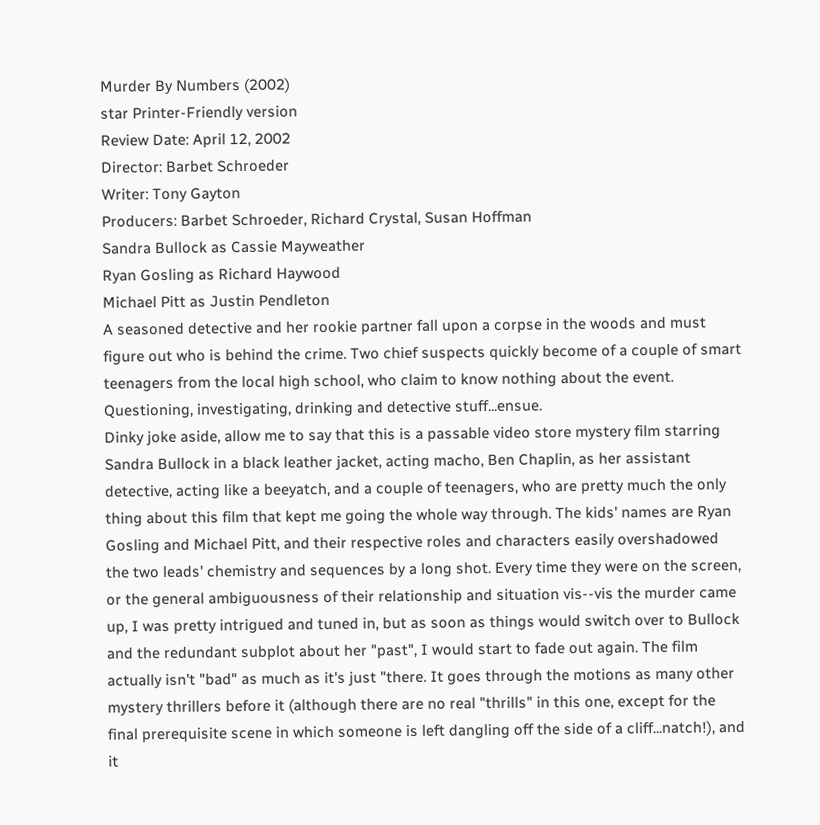Murder By Numbers (2002)
star Printer-Friendly version
Review Date: April 12, 2002
Director: Barbet Schroeder
Writer: Tony Gayton
Producers: Barbet Schroeder, Richard Crystal, Susan Hoffman
Sandra Bullock as Cassie Mayweather
Ryan Gosling as Richard Haywood
Michael Pitt as Justin Pendleton
A seasoned detective and her rookie partner fall upon a corpse in the woods and must figure out who is behind the crime. Two chief suspects quickly become of a couple of smart teenagers from the local high school, who claim to know nothing about the event. Questioning, investigating, drinking and detective stuff...ensue.
Dinky joke aside, allow me to say that this is a passable video store mystery film starring Sandra Bullock in a black leather jacket, acting macho, Ben Chaplin, as her assistant detective, acting like a beeyatch, and a couple of teenagers, who are pretty much the only thing about this film that kept me going the whole way through. The kids' names are Ryan Gosling and Michael Pitt, and their respective roles and characters easily overshadowed the two leads' chemistry and sequences by a long shot. Every time they were on the screen, or the general ambiguousness of their relationship and situation vis--vis the murder came up, I was pretty intrigued and tuned in, but as soon as things would switch over to Bullock and the redundant subplot about her "past", I would start to fade out again. The film actually isn't "bad" as much as it's just "there. It goes through the motions as many other mystery thrillers before it (although there are no real "thrills" in this one, except for the final prerequisite scene in which someone is left dangling off the side of a cliff...natch!), and it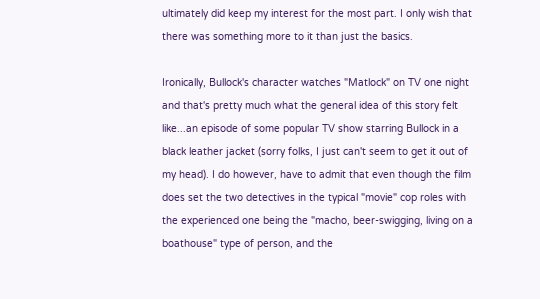ultimately did keep my interest for the most part. I only wish that there was something more to it than just the basics.

Ironically, Bullock's character watches "Matlock" on TV one night and that's pretty much what the general idea of this story felt like...an episode of some popular TV show starring Bullock in a black leather jacket (sorry folks, I just can't seem to get it out of my head). I do however, have to admit that even though the film does set the two detectives in the typical "movie" cop roles with the experienced one being the "macho, beer-swigging, living on a boathouse" type of person, and the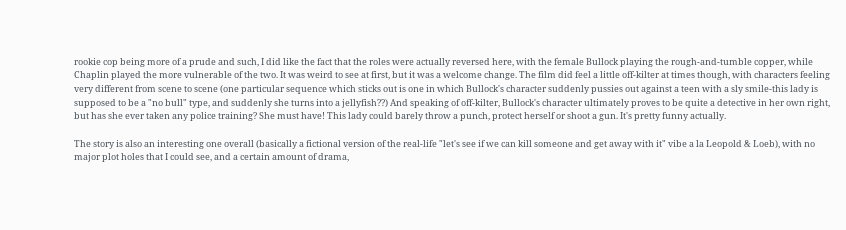rookie cop being more of a prude and such, I did like the fact that the roles were actually reversed here, with the female Bullock playing the rough-and-tumble copper, while Chaplin played the more vulnerable of the two. It was weird to see at first, but it was a welcome change. The film did feel a little off-kilter at times though, with characters feeling very different from scene to scene (one particular sequence which sticks out is one in which Bullock's character suddenly pussies out against a teen with a sly smile-this lady is supposed to be a "no bull" type, and suddenly she turns into a jellyfish??) And speaking of off-kilter, Bullock's character ultimately proves to be quite a detective in her own right, but has she ever taken any police training? She must have! This lady could barely throw a punch, protect herself or shoot a gun. It's pretty funny actually.

The story is also an interesting one overall (basically a fictional version of the real-life "let's see if we can kill someone and get away with it" vibe a la Leopold & Loeb), with no major plot holes that I could see, and a certain amount of drama,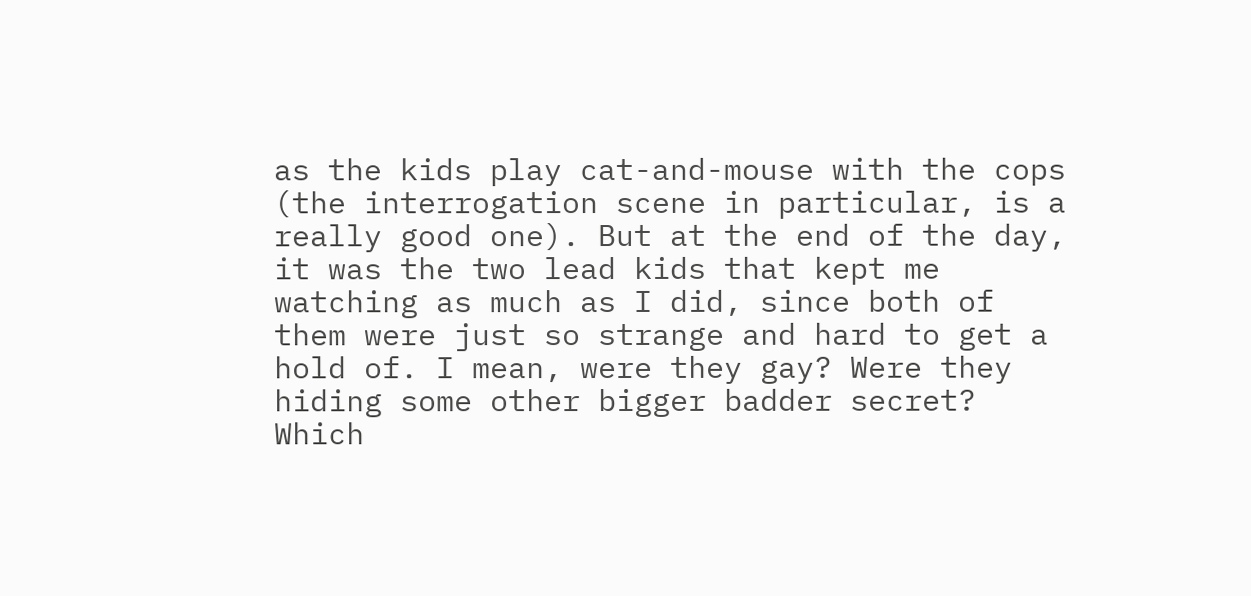as the kids play cat-and-mouse with the cops (the interrogation scene in particular, is a really good one). But at the end of the day, it was the two lead kids that kept me watching as much as I did, since both of them were just so strange and hard to get a hold of. I mean, were they gay? Were they hiding some other bigger badder secret? Which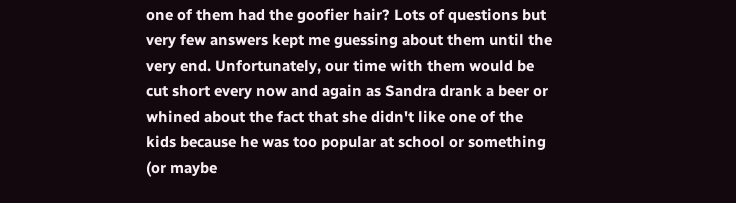one of them had the goofier hair? Lots of questions but very few answers kept me guessing about them until the very end. Unfortunately, our time with them would be cut short every now and again as Sandra drank a beer or whined about the fact that she didn't like one of the kids because he was too popular at school or something (or maybe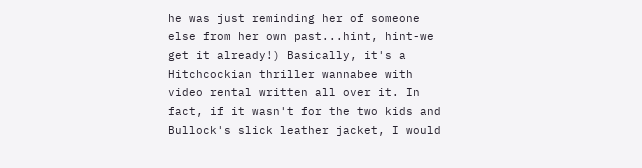he was just reminding her of someone else from her own past...hint, hint-we get it already!) Basically, it's a Hitchcockian thriller wannabee with video rental written all over it. In fact, if it wasn't for the two kids and Bullock's slick leather jacket, I would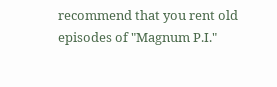recommend that you rent old episodes of "Magnum P.I."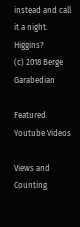instead and call it a night. Higgins?
(c) 2018 Berge Garabedian

Featured Youtube Videos

Views and Counting